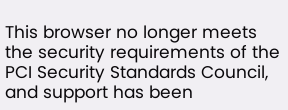This browser no longer meets the security requirements of the PCI Security Standards Council, and support has been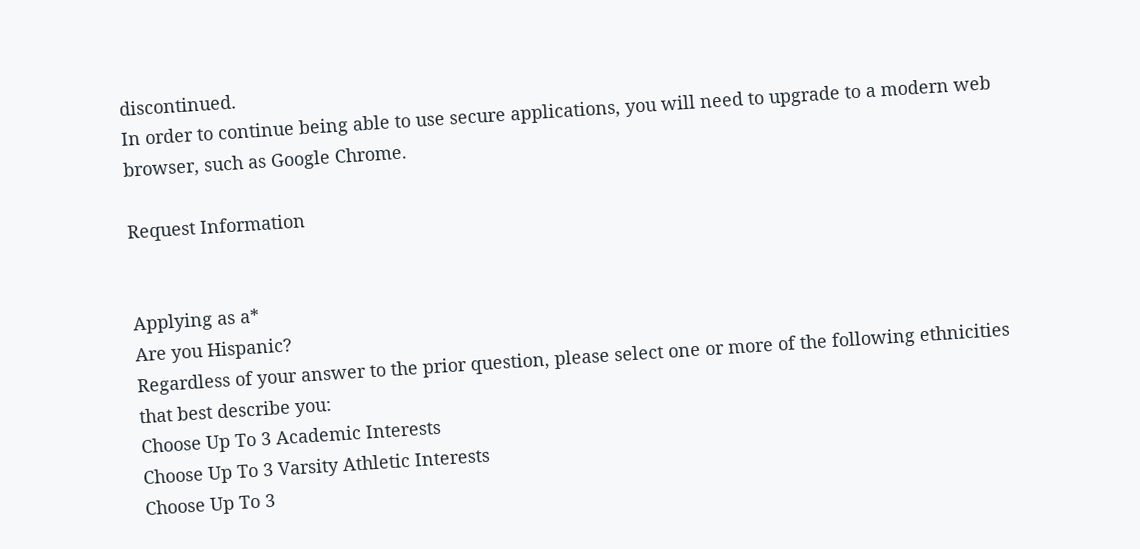discontinued.
In order to continue being able to use secure applications, you will need to upgrade to a modern web browser, such as Google Chrome.

Request Information


Applying as a*
Are you Hispanic?
Regardless of your answer to the prior question, please select one or more of the following ethnicities that best describe you:
Choose Up To 3 Academic Interests
Choose Up To 3 Varsity Athletic Interests
Choose Up To 3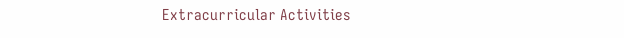Extracurricular Activities